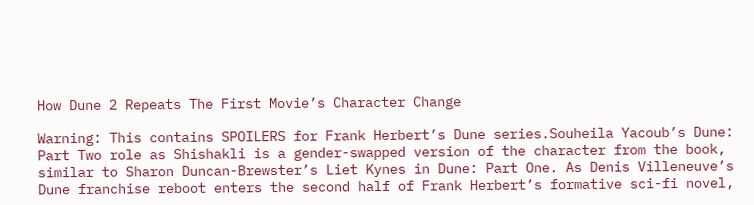How Dune 2 Repeats The First Movie’s Character Change

Warning: This contains SPOILERS for Frank Herbert’s Dune series.Souheila Yacoub’s Dune: Part Two role as Shishakli is a gender-swapped version of the character from the book, similar to Sharon Duncan-Brewster’s Liet Kynes in Dune: Part One. As Denis Villeneuve’s Dune franchise reboot enters the second half of Frank Herbert’s formative sci-fi novel,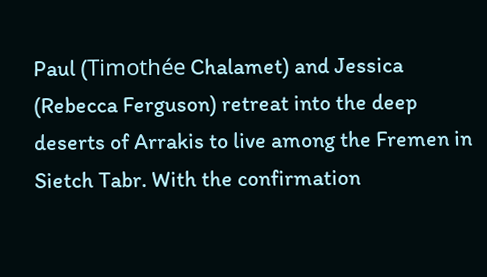Paul (Timothée Chalamet) and Jessica (Rebecca Ferguson) retreat into the deep deserts of Arrakis to live among the Fremen in Sietch Tabr. With the confirmation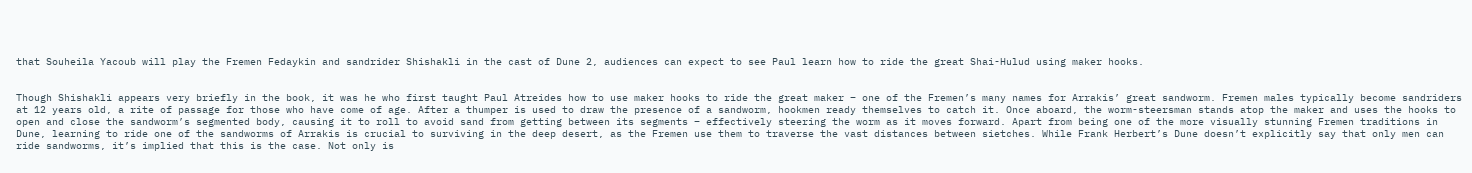that Souheila Yacoub will play the Fremen Fedaykin and sandrider Shishakli in the cast of Dune 2, audiences can expect to see Paul learn how to ride the great Shai-Hulud using maker hooks.


Though Shishakli appears very briefly in the book, it was he who first taught Paul Atreides how to use maker hooks to ride the great maker – one of the Fremen’s many names for Arrakis’ great sandworm. Fremen males typically become sandriders at 12 years old, a rite of passage for those who have come of age. After a thumper is used to draw the presence of a sandworm, hookmen ready themselves to catch it. Once aboard, the worm-steersman stands atop the maker and uses the hooks to open and close the sandworm’s segmented body, causing it to roll to avoid sand from getting between its segments – effectively steering the worm as it moves forward. Apart from being one of the more visually stunning Fremen traditions in Dune, learning to ride one of the sandworms of Arrakis is crucial to surviving in the deep desert, as the Fremen use them to traverse the vast distances between sietches. While Frank Herbert’s Dune doesn’t explicitly say that only men can ride sandworms, it’s implied that this is the case. Not only is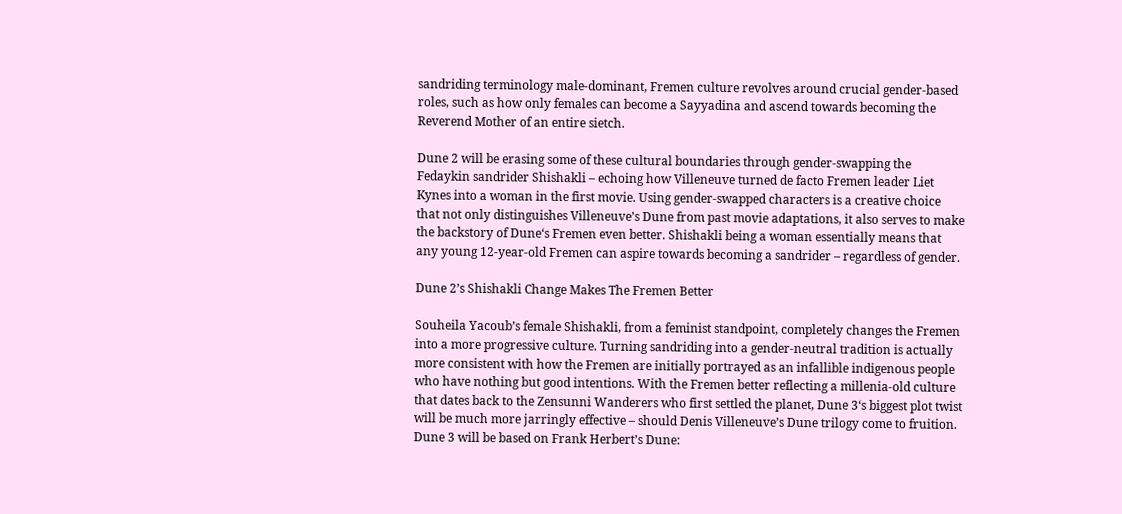sandriding terminology male-dominant, Fremen culture revolves around crucial gender-based roles, such as how only females can become a Sayyadina and ascend towards becoming the Reverend Mother of an entire sietch.

Dune 2 will be erasing some of these cultural boundaries through gender-swapping the Fedaykin sandrider Shishakli – echoing how Villeneuve turned de facto Fremen leader Liet Kynes into a woman in the first movie. Using gender-swapped characters is a creative choice that not only distinguishes Villeneuve’s Dune from past movie adaptations, it also serves to make the backstory of Dune‘s Fremen even better. Shishakli being a woman essentially means that any young 12-year-old Fremen can aspire towards becoming a sandrider – regardless of gender.

Dune 2’s Shishakli Change Makes The Fremen Better

Souheila Yacoub’s female Shishakli, from a feminist standpoint, completely changes the Fremen into a more progressive culture. Turning sandriding into a gender-neutral tradition is actually more consistent with how the Fremen are initially portrayed as an infallible indigenous people who have nothing but good intentions. With the Fremen better reflecting a millenia-old culture that dates back to the Zensunni Wanderers who first settled the planet, Dune 3‘s biggest plot twist will be much more jarringly effective – should Denis Villeneuve’s Dune trilogy come to fruition. Dune 3 will be based on Frank Herbert’s Dune: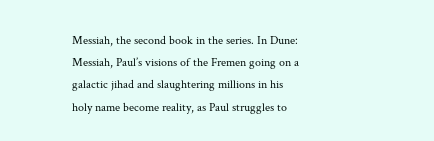Messiah, the second book in the series. In Dune: Messiah, Paul’s visions of the Fremen going on a galactic jihad and slaughtering millions in his holy name become reality, as Paul struggles to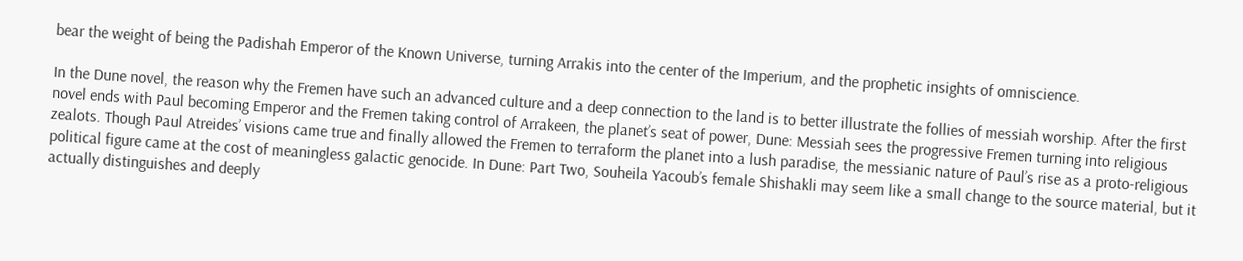bear the weight of being the Padishah Emperor of the Known Universe, turning Arrakis into the center of the Imperium, and the prophetic insights of omniscience.

In the Dune novel, the reason why the Fremen have such an advanced culture and a deep connection to the land is to better illustrate the follies of messiah worship. After the first novel ends with Paul becoming Emperor and the Fremen taking control of Arrakeen, the planet’s seat of power, Dune: Messiah sees the progressive Fremen turning into religious zealots. Though Paul Atreides’ visions came true and finally allowed the Fremen to terraform the planet into a lush paradise, the messianic nature of Paul’s rise as a proto-religious political figure came at the cost of meaningless galactic genocide. In Dune: Part Two, Souheila Yacoub’s female Shishakli may seem like a small change to the source material, but it actually distinguishes and deeply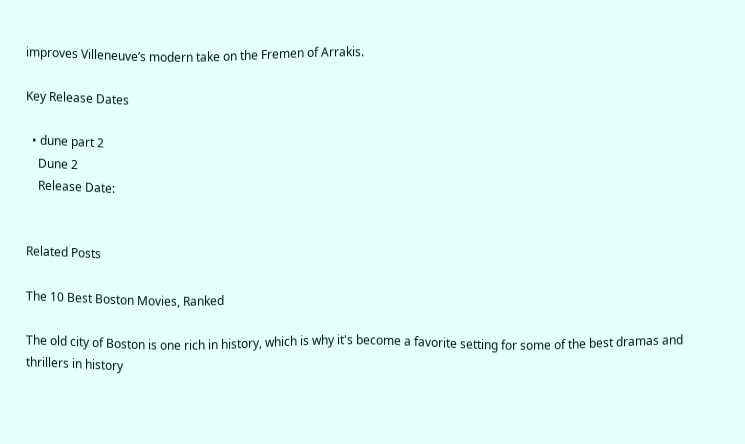improves Villeneuve’s modern take on the Fremen of Arrakis.

Key Release Dates

  • dune part 2
    Dune 2
    Release Date:


Related Posts

The 10 Best Boston Movies, Ranked

The old city of Boston is one rich in history, which is why it's become a favorite setting for some of the best dramas and thrillers in history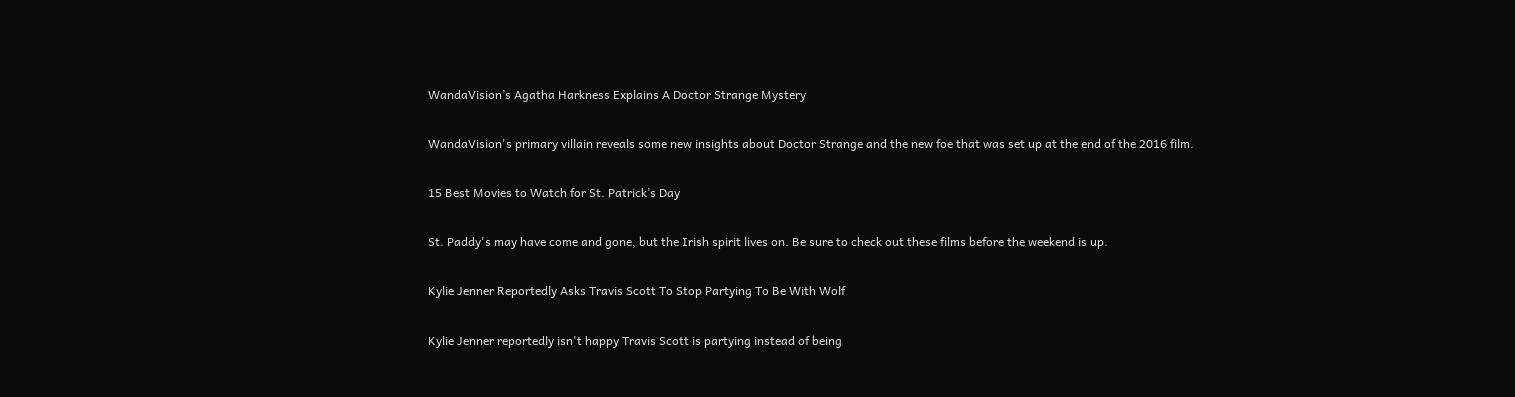WandaVision’s Agatha Harkness Explains A Doctor Strange Mystery

WandaVision's primary villain reveals some new insights about Doctor Strange and the new foe that was set up at the end of the 2016 film.

15 Best Movies to Watch for St. Patrick’s Day

St. Paddy's may have come and gone, but the Irish spirit lives on. Be sure to check out these films before the weekend is up.

Kylie Jenner Reportedly Asks Travis Scott To Stop Partying To Be With Wolf

Kylie Jenner reportedly isn't happy Travis Scott is partying instead of being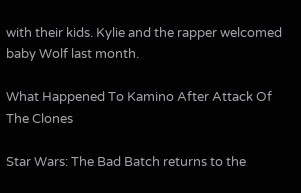with their kids. Kylie and the rapper welcomed baby Wolf last month.

What Happened To Kamino After Attack Of The Clones

Star Wars: The Bad Batch returns to the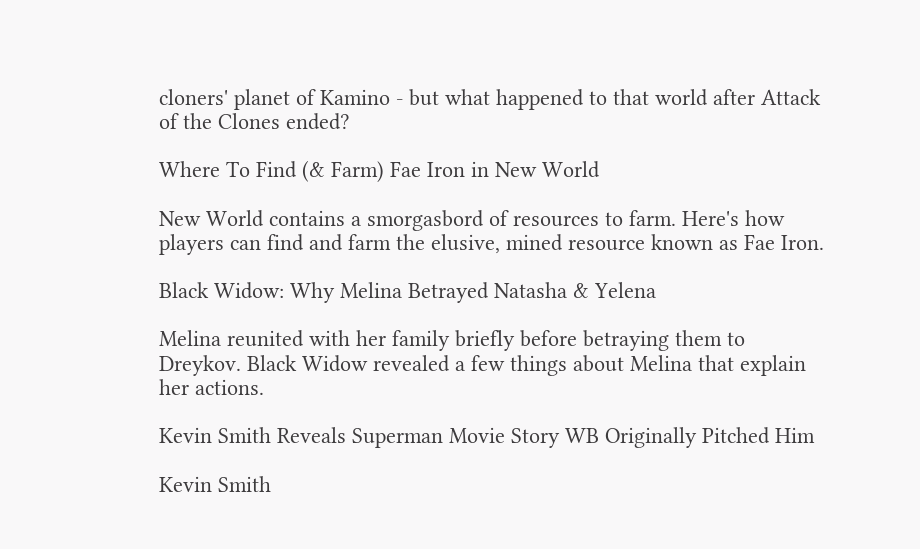cloners' planet of Kamino - but what happened to that world after Attack of the Clones ended?

Where To Find (& Farm) Fae Iron in New World

New World contains a smorgasbord of resources to farm. Here's how players can find and farm the elusive, mined resource known as Fae Iron.

Black Widow: Why Melina Betrayed Natasha & Yelena

Melina reunited with her family briefly before betraying them to Dreykov. Black Widow revealed a few things about Melina that explain her actions.

Kevin Smith Reveals Superman Movie Story WB Originally Pitched Him

Kevin Smith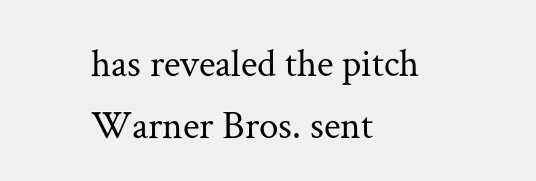has revealed the pitch Warner Bros. sent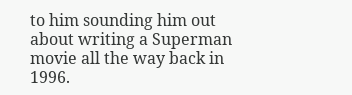to him sounding him out about writing a Superman movie all the way back in 1996.